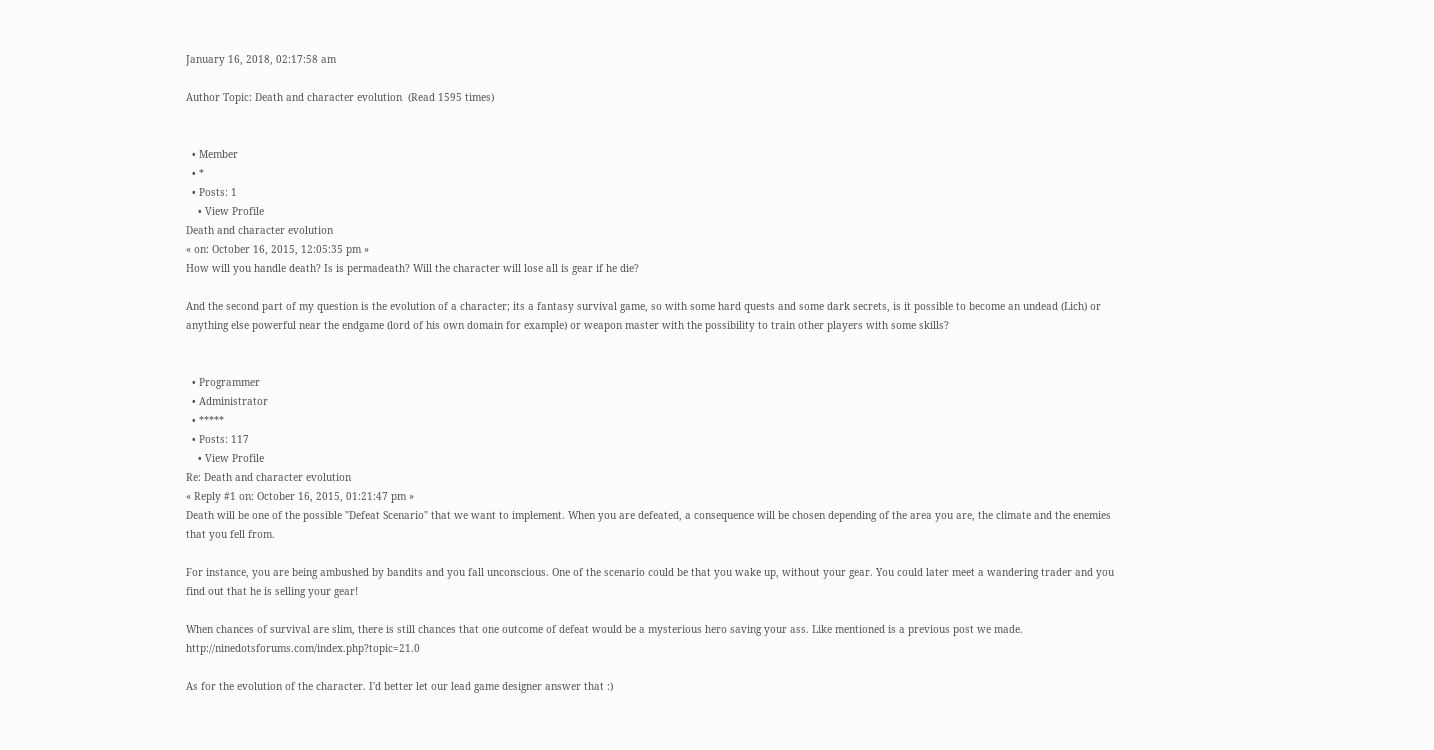January 16, 2018, 02:17:58 am

Author Topic: Death and character evolution  (Read 1595 times)


  • Member
  • *
  • Posts: 1
    • View Profile
Death and character evolution
« on: October 16, 2015, 12:05:35 pm »
How will you handle death? Is is permadeath? Will the character will lose all is gear if he die?

And the second part of my question is the evolution of a character; its a fantasy survival game, so with some hard quests and some dark secrets, is it possible to become an undead (Lich) or anything else powerful near the endgame (lord of his own domain for example) or weapon master with the possibility to train other players with some skills?


  • Programmer
  • Administrator
  • *****
  • Posts: 117
    • View Profile
Re: Death and character evolution
« Reply #1 on: October 16, 2015, 01:21:47 pm »
Death will be one of the possible "Defeat Scenario" that we want to implement. When you are defeated, a consequence will be chosen depending of the area you are, the climate and the enemies that you fell from.

For instance, you are being ambushed by bandits and you fall unconscious. One of the scenario could be that you wake up, without your gear. You could later meet a wandering trader and you find out that he is selling your gear!

When chances of survival are slim, there is still chances that one outcome of defeat would be a mysterious hero saving your ass. Like mentioned is a previous post we made. http://ninedotsforums.com/index.php?topic=21.0

As for the evolution of the character. I'd better let our lead game designer answer that :)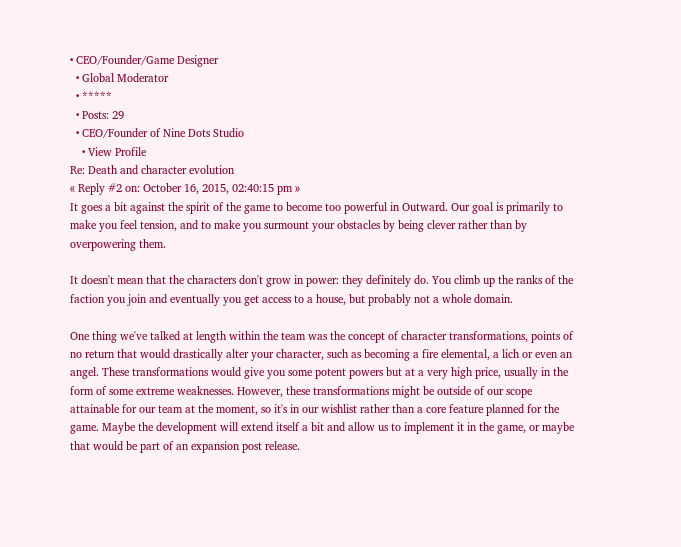• CEO/Founder/Game Designer
  • Global Moderator
  • *****
  • Posts: 29
  • CEO/Founder of Nine Dots Studio
    • View Profile
Re: Death and character evolution
« Reply #2 on: October 16, 2015, 02:40:15 pm »
It goes a bit against the spirit of the game to become too powerful in Outward. Our goal is primarily to make you feel tension, and to make you surmount your obstacles by being clever rather than by overpowering them.

It doesn't mean that the characters don't grow in power: they definitely do. You climb up the ranks of the faction you join and eventually you get access to a house, but probably not a whole domain.

One thing we've talked at length within the team was the concept of character transformations, points of no return that would drastically alter your character, such as becoming a fire elemental, a lich or even an angel. These transformations would give you some potent powers but at a very high price, usually in the form of some extreme weaknesses. However, these transformations might be outside of our scope attainable for our team at the moment, so it's in our wishlist rather than a core feature planned for the game. Maybe the development will extend itself a bit and allow us to implement it in the game, or maybe that would be part of an expansion post release.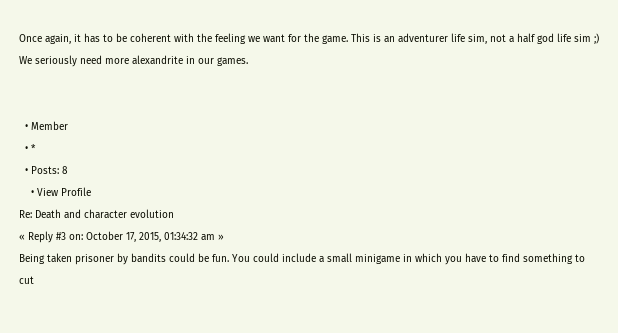Once again, it has to be coherent with the feeling we want for the game. This is an adventurer life sim, not a half god life sim ;)
We seriously need more alexandrite in our games.


  • Member
  • *
  • Posts: 8
    • View Profile
Re: Death and character evolution
« Reply #3 on: October 17, 2015, 01:34:32 am »
Being taken prisoner by bandits could be fun. You could include a small minigame in which you have to find something to cut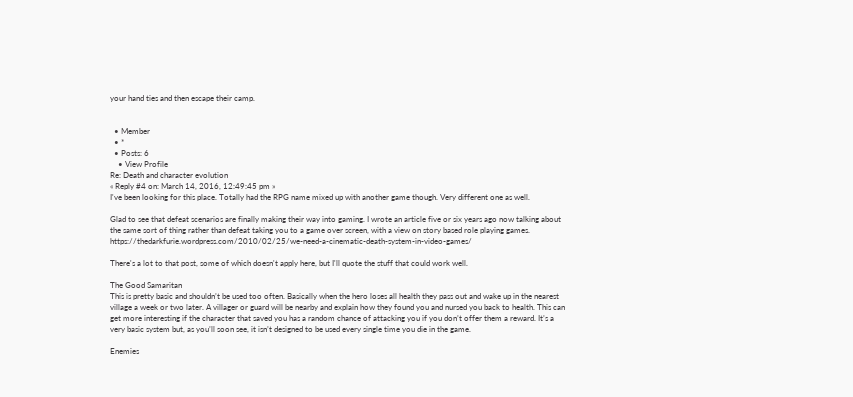your hand ties and then escape their camp.


  • Member
  • *
  • Posts: 6
    • View Profile
Re: Death and character evolution
« Reply #4 on: March 14, 2016, 12:49:45 pm »
I've been looking for this place. Totally had the RPG name mixed up with another game though. Very different one as well.

Glad to see that defeat scenarios are finally making their way into gaming. I wrote an article five or six years ago now talking about the same sort of thing rather than defeat taking you to a game over screen, with a view on story based role playing games. https://thedarkfurie.wordpress.com/2010/02/25/we-need-a-cinematic-death-system-in-video-games/

There's a lot to that post, some of which doesn't apply here, but I'll quote the stuff that could work well.

The Good Samaritan
This is pretty basic and shouldn’t be used too often. Basically when the hero loses all health they pass out and wake up in the nearest village a week or two later. A villager or guard will be nearby and explain how they found you and nursed you back to health. This can get more interesting if the character that saved you has a random chance of attacking you if you don’t offer them a reward. It’s a very basic system but, as you’ll soon see, it isn’t designed to be used every single time you die in the game.

Enemies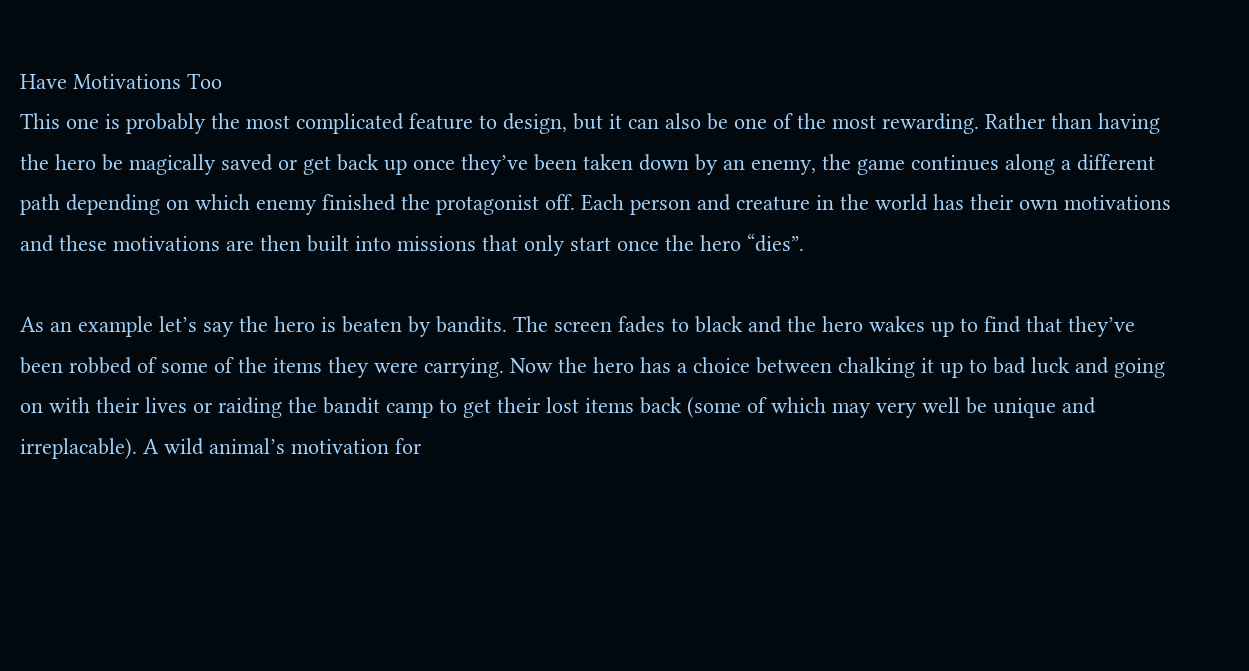Have Motivations Too
This one is probably the most complicated feature to design, but it can also be one of the most rewarding. Rather than having the hero be magically saved or get back up once they’ve been taken down by an enemy, the game continues along a different path depending on which enemy finished the protagonist off. Each person and creature in the world has their own motivations and these motivations are then built into missions that only start once the hero “dies”.

As an example let’s say the hero is beaten by bandits. The screen fades to black and the hero wakes up to find that they’ve been robbed of some of the items they were carrying. Now the hero has a choice between chalking it up to bad luck and going on with their lives or raiding the bandit camp to get their lost items back (some of which may very well be unique and irreplacable). A wild animal’s motivation for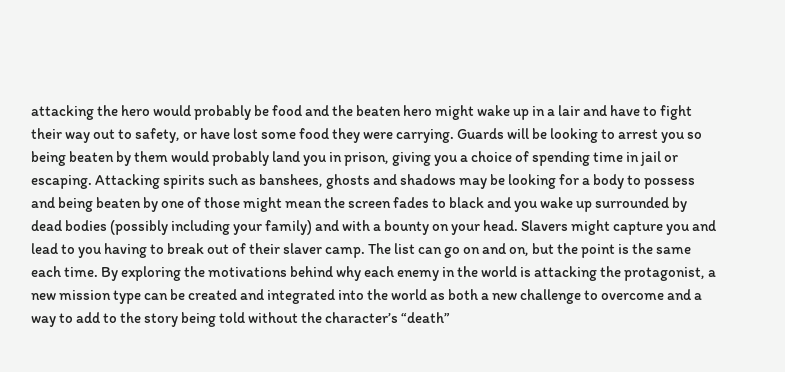attacking the hero would probably be food and the beaten hero might wake up in a lair and have to fight their way out to safety, or have lost some food they were carrying. Guards will be looking to arrest you so being beaten by them would probably land you in prison, giving you a choice of spending time in jail or escaping. Attacking spirits such as banshees, ghosts and shadows may be looking for a body to possess and being beaten by one of those might mean the screen fades to black and you wake up surrounded by dead bodies (possibly including your family) and with a bounty on your head. Slavers might capture you and lead to you having to break out of their slaver camp. The list can go on and on, but the point is the same each time. By exploring the motivations behind why each enemy in the world is attacking the protagonist, a new mission type can be created and integrated into the world as both a new challenge to overcome and a way to add to the story being told without the character’s “death”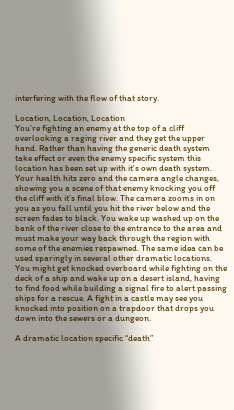interfering with the flow of that story.

Location, Location, Location
You’re fighting an enemy at the top of a cliff overlooking a raging river and they get the upper hand. Rather than having the generic death system take effect or even the enemy specific system this location has been set up with it’s own death system. Your health hits zero and the camera angle changes, showing you a scene of that enemy knocking you off the cliff with it’s final blow. The camera zooms in on you as you fall until you hit the river below and the screen fades to black. You wake up washed up on the bank of the river close to the entrance to the area and must make your way back through the region with some of the enemies respawned. The same idea can be used sparingly in several other dramatic locations. You might get knocked overboard while fighting on the deck of a ship and wake up on a desert island, having to find food while building a signal fire to alert passing ships for a rescue. A fight in a castle may see you knocked into position on a trapdoor that drops you down into the sewers or a dungeon.

A dramatic location specific “death”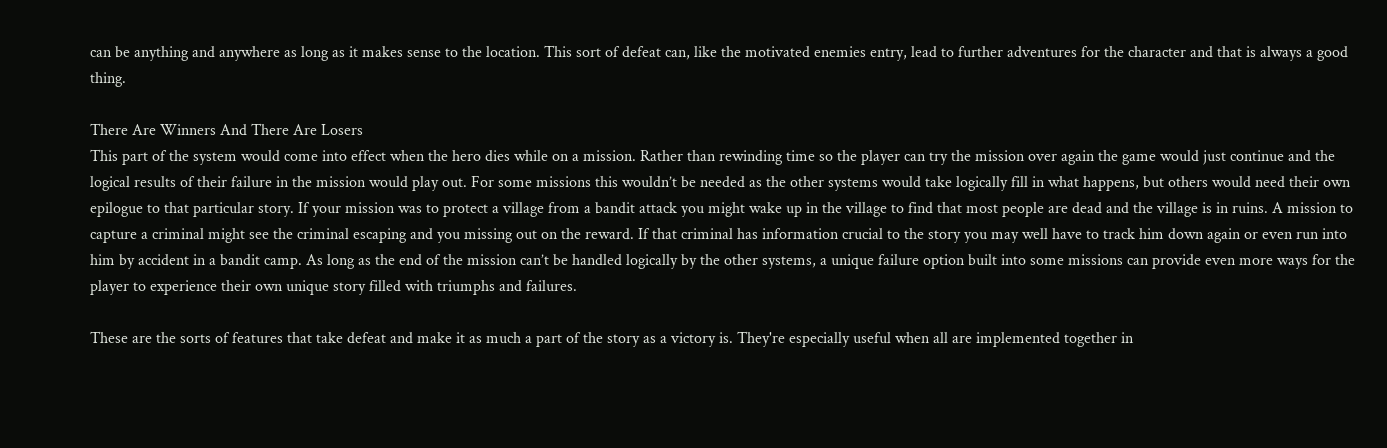can be anything and anywhere as long as it makes sense to the location. This sort of defeat can, like the motivated enemies entry, lead to further adventures for the character and that is always a good thing.

There Are Winners And There Are Losers
This part of the system would come into effect when the hero dies while on a mission. Rather than rewinding time so the player can try the mission over again the game would just continue and the logical results of their failure in the mission would play out. For some missions this wouldn’t be needed as the other systems would take logically fill in what happens, but others would need their own epilogue to that particular story. If your mission was to protect a village from a bandit attack you might wake up in the village to find that most people are dead and the village is in ruins. A mission to capture a criminal might see the criminal escaping and you missing out on the reward. If that criminal has information crucial to the story you may well have to track him down again or even run into him by accident in a bandit camp. As long as the end of the mission can’t be handled logically by the other systems, a unique failure option built into some missions can provide even more ways for the player to experience their own unique story filled with triumphs and failures.

These are the sorts of features that take defeat and make it as much a part of the story as a victory is. They're especially useful when all are implemented together in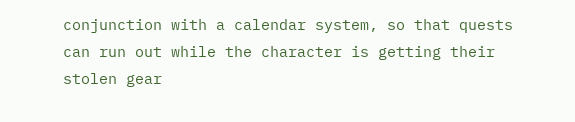conjunction with a calendar system, so that quests can run out while the character is getting their stolen gear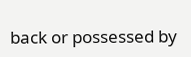back or possessed by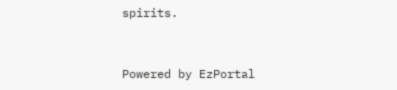spirits.


Powered by EzPortal